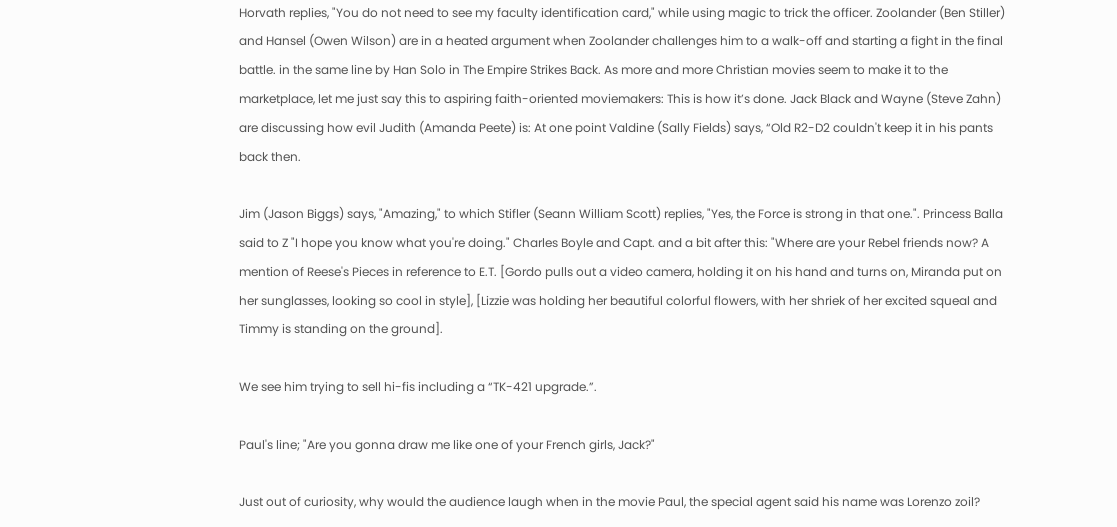Horvath replies, "You do not need to see my faculty identification card," while using magic to trick the officer. Zoolander (Ben Stiller) and Hansel (Owen Wilson) are in a heated argument when Zoolander challenges him to a walk-off and starting a fight in the final battle. in the same line by Han Solo in The Empire Strikes Back. As more and more Christian movies seem to make it to the marketplace, let me just say this to aspiring faith-oriented moviemakers: This is how it’s done. Jack Black and Wayne (Steve Zahn) are discussing how evil Judith (Amanda Peete) is: At one point Valdine (Sally Fields) says, “Old R2-D2 couldn't keep it in his pants back then.

Jim (Jason Biggs) says, "Amazing," to which Stifler (Seann William Scott) replies, "Yes, the Force is strong in that one.". Princess Balla said to Z "I hope you know what you're doing." Charles Boyle and Capt. and a bit after this: "Where are your Rebel friends now? A mention of Reese's Pieces in reference to E.T. [Gordo pulls out a video camera, holding it on his hand and turns on, Miranda put on her sunglasses, looking so cool in style], [Lizzie was holding her beautiful colorful flowers, with her shriek of her excited squeal and Timmy is standing on the ground].

We see him trying to sell hi-fis including a “TK-421 upgrade.”.

Paul's line; "Are you gonna draw me like one of your French girls, Jack?"

Just out of curiosity, why would the audience laugh when in the movie Paul, the special agent said his name was Lorenzo zoil?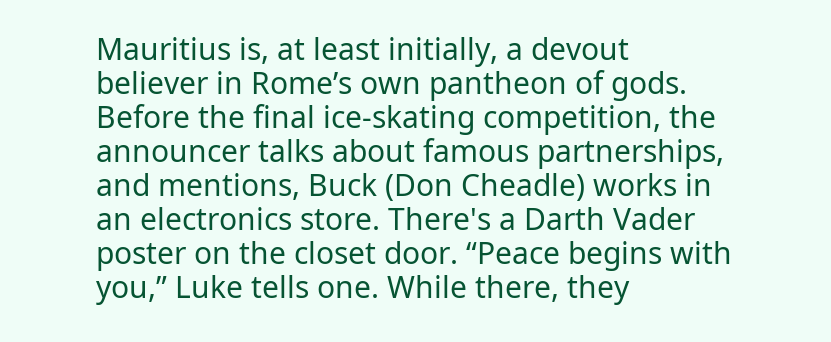Mauritius is, at least initially, a devout believer in Rome’s own pantheon of gods. Before the final ice-skating competition, the announcer talks about famous partnerships, and mentions, Buck (Don Cheadle) works in an electronics store. There's a Darth Vader poster on the closet door. “Peace begins with you,” Luke tells one. While there, they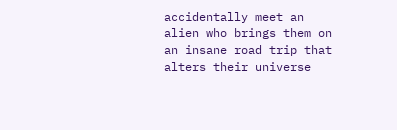accidentally meet an alien who brings them on an insane road trip that alters their universe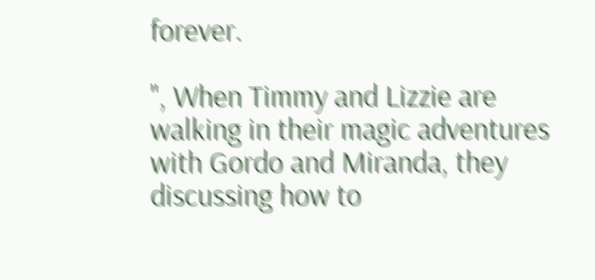forever.

", When Timmy and Lizzie are walking in their magic adventures with Gordo and Miranda, they discussing how to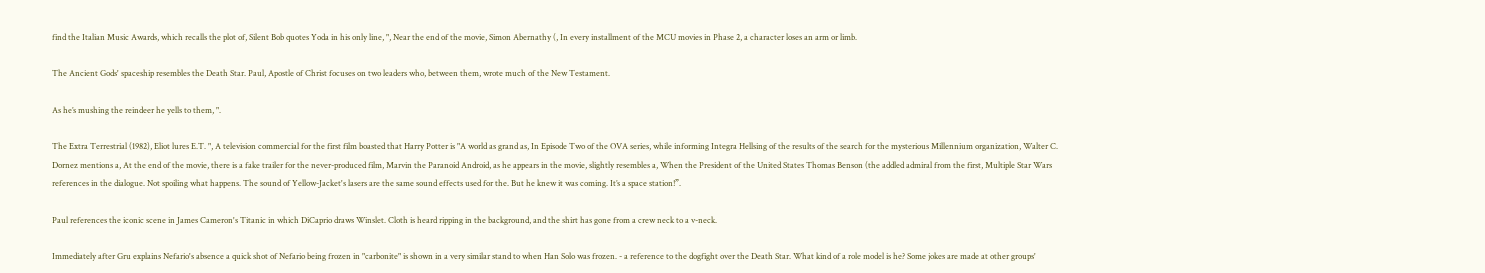find the Italian Music Awards, which recalls the plot of, Silent Bob quotes Yoda in his only line, ", Near the end of the movie, Simon Abernathy (, In every installment of the MCU movies in Phase 2, a character loses an arm or limb.

The Ancient Gods' spaceship resembles the Death Star. Paul, Apostle of Christ focuses on two leaders who, between them, wrote much of the New Testament.

As he’s mushing the reindeer he yells to them, ".

The Extra Terrestrial (1982), Eliot lures E.T. ", A television commercial for the first film boasted that Harry Potter is "A world as grand as, In Episode Two of the OVA series, while informing Integra Hellsing of the results of the search for the mysterious Millennium organization, Walter C. Dornez mentions a, At the end of the movie, there is a fake trailer for the never-produced film, Marvin the Paranoid Android, as he appears in the movie, slightly resembles a, When the President of the United States Thomas Benson (the addled admiral from the first, Multiple Star Wars references in the dialogue. Not spoiling what happens. The sound of Yellow-Jacket's lasers are the same sound effects used for the. But he knew it was coming. It’s a space station!”.

Paul references the iconic scene in James Cameron's Titanic in which DiCaprio draws Winslet. Cloth is heard ripping in the background, and the shirt has gone from a crew neck to a v-neck.

Immediately after Gru explains Nefario's absence a quick shot of Nefario being frozen in "carbonite" is shown in a very similar stand to when Han Solo was frozen. - a reference to the dogfight over the Death Star. What kind of a role model is he? Some jokes are made at other groups'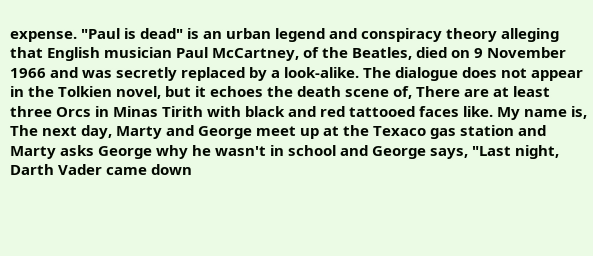expense. "Paul is dead" is an urban legend and conspiracy theory alleging that English musician Paul McCartney, of the Beatles, died on 9 November 1966 and was secretly replaced by a look-alike. The dialogue does not appear in the Tolkien novel, but it echoes the death scene of, There are at least three Orcs in Minas Tirith with black and red tattooed faces like. My name is, The next day, Marty and George meet up at the Texaco gas station and Marty asks George why he wasn't in school and George says, "Last night, Darth Vader came down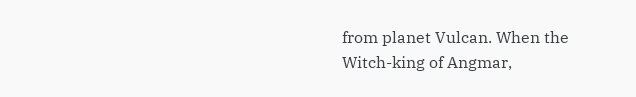from planet Vulcan. When the Witch-king of Angmar,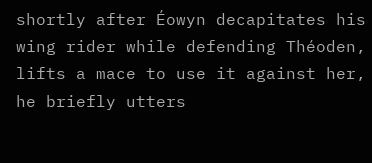shortly after Éowyn decapitates his wing rider while defending Théoden, lifts a mace to use it against her, he briefly utters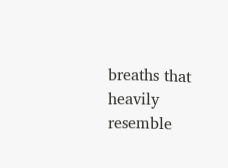breaths that heavily resemble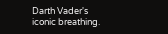Darth Vader's iconic breathing.